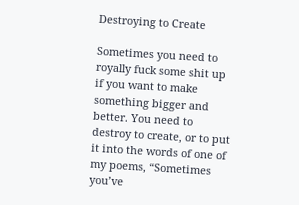Destroying to Create

Sometimes you need to royally fuck some shit up if you want to make something bigger and better. You need to destroy to create, or to put it into the words of one of my poems, “Sometimes you’ve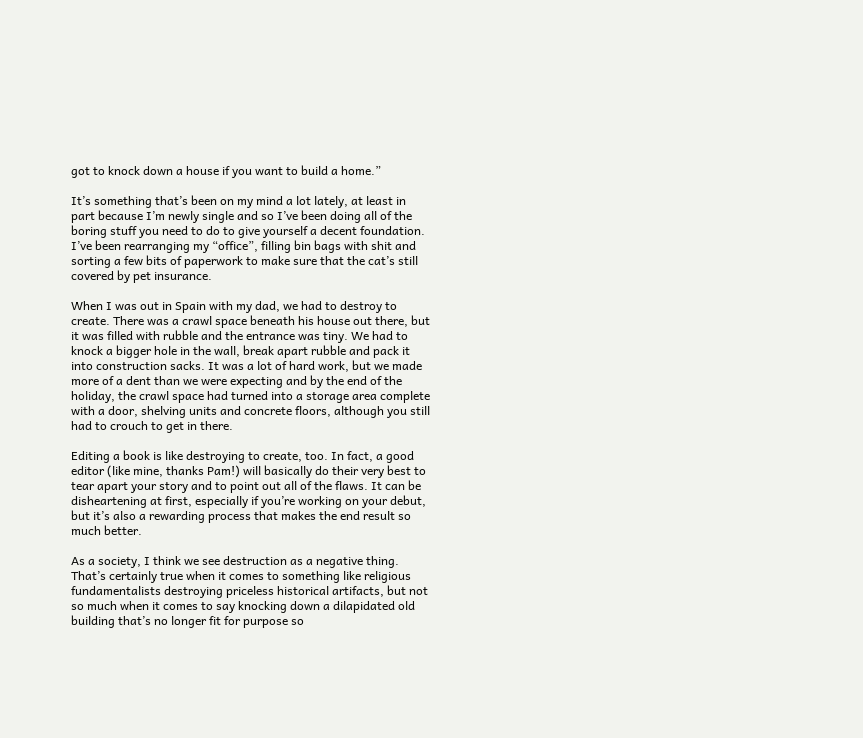got to knock down a house if you want to build a home.”

It’s something that’s been on my mind a lot lately, at least in part because I’m newly single and so I’ve been doing all of the boring stuff you need to do to give yourself a decent foundation. I’ve been rearranging my “office”, filling bin bags with shit and sorting a few bits of paperwork to make sure that the cat’s still covered by pet insurance.

When I was out in Spain with my dad, we had to destroy to create. There was a crawl space beneath his house out there, but it was filled with rubble and the entrance was tiny. We had to knock a bigger hole in the wall, break apart rubble and pack it into construction sacks. It was a lot of hard work, but we made more of a dent than we were expecting and by the end of the holiday, the crawl space had turned into a storage area complete with a door, shelving units and concrete floors, although you still had to crouch to get in there.

Editing a book is like destroying to create, too. In fact, a good editor (like mine, thanks Pam!) will basically do their very best to tear apart your story and to point out all of the flaws. It can be disheartening at first, especially if you’re working on your debut, but it’s also a rewarding process that makes the end result so much better.

As a society, I think we see destruction as a negative thing. That’s certainly true when it comes to something like religious fundamentalists destroying priceless historical artifacts, but not so much when it comes to say knocking down a dilapidated old building that’s no longer fit for purpose so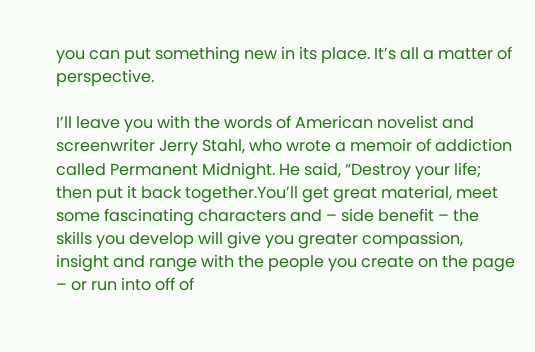you can put something new in its place. It’s all a matter of perspective.

I’ll leave you with the words of American novelist and screenwriter Jerry Stahl, who wrote a memoir of addiction called Permanent Midnight. He said, “Destroy your life; then put it back together.You’ll get great material, meet some fascinating characters and – side benefit – the skills you develop will give you greater compassion, insight and range with the people you create on the page – or run into off of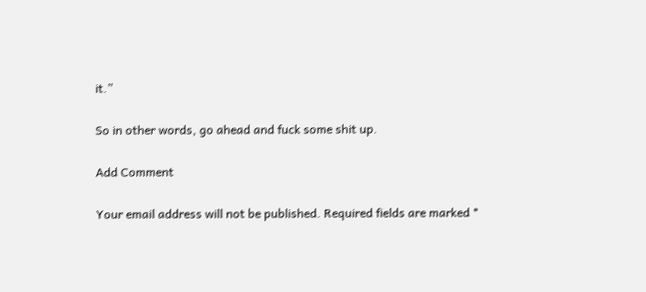it.”

So in other words, go ahead and fuck some shit up.

Add Comment

Your email address will not be published. Required fields are marked *